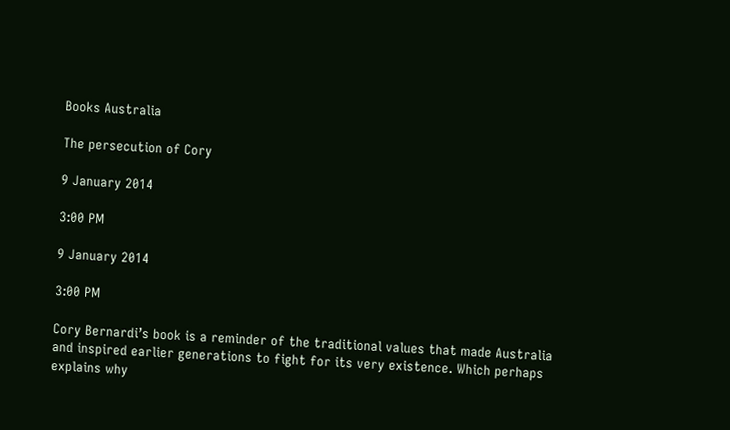Books Australia

The persecution of Cory

9 January 2014

3:00 PM

9 January 2014

3:00 PM

Cory Bernardi’s book is a reminder of the traditional values that made Australia and inspired earlier generations to fight for its very existence. Which perhaps explains why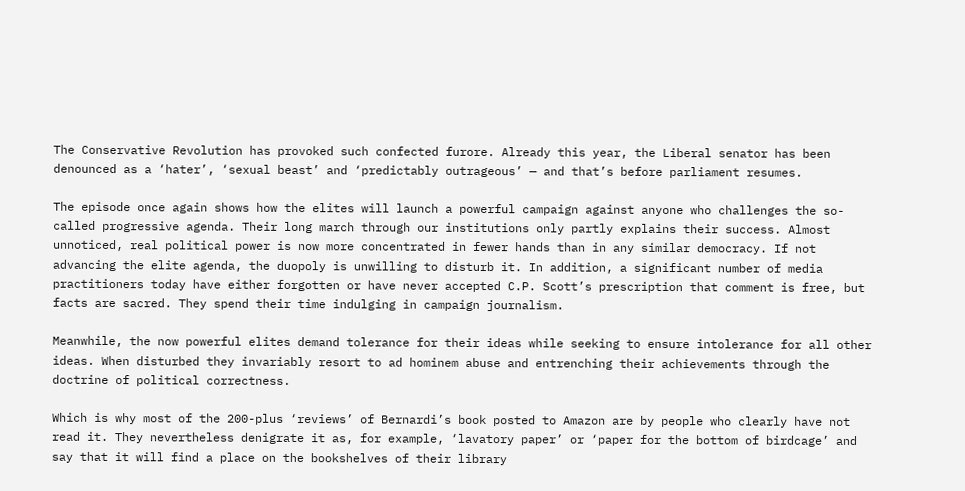The Conservative Revolution has provoked such confected furore. Already this year, the Liberal senator has been denounced as a ‘hater’, ‘sexual beast’ and ‘predictably outrageous’ — and that’s before parliament resumes.

The episode once again shows how the elites will launch a powerful campaign against anyone who challenges the so-called progressive agenda. Their long march through our institutions only partly explains their success. Almost unnoticed, real political power is now more concentrated in fewer hands than in any similar democracy. If not advancing the elite agenda, the duopoly is unwilling to disturb it. In addition, a significant number of media practitioners today have either forgotten or have never accepted C.P. Scott’s prescription that comment is free, but facts are sacred. They spend their time indulging in campaign journalism.

Meanwhile, the now powerful elites demand tolerance for their ideas while seeking to ensure intolerance for all other ideas. When disturbed they invariably resort to ad hominem abuse and entrenching their achievements through the doctrine of political correctness.

Which is why most of the 200-plus ‘reviews’ of Bernardi’s book posted to Amazon are by people who clearly have not read it. They nevertheless denigrate it as, for example, ‘lavatory paper’ or ‘paper for the bottom of birdcage’ and say that it will find a place on the bookshelves of their library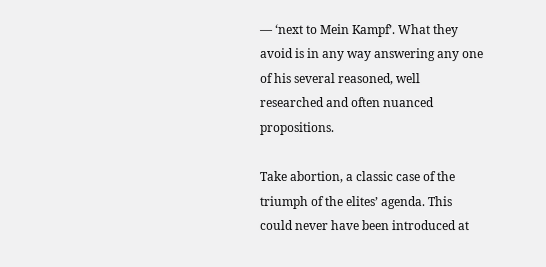— ‘next to Mein Kampf’. What they avoid is in any way answering any one of his several reasoned, well researched and often nuanced propositions.

Take abortion, a classic case of the triumph of the elites’ agenda. This could never have been introduced at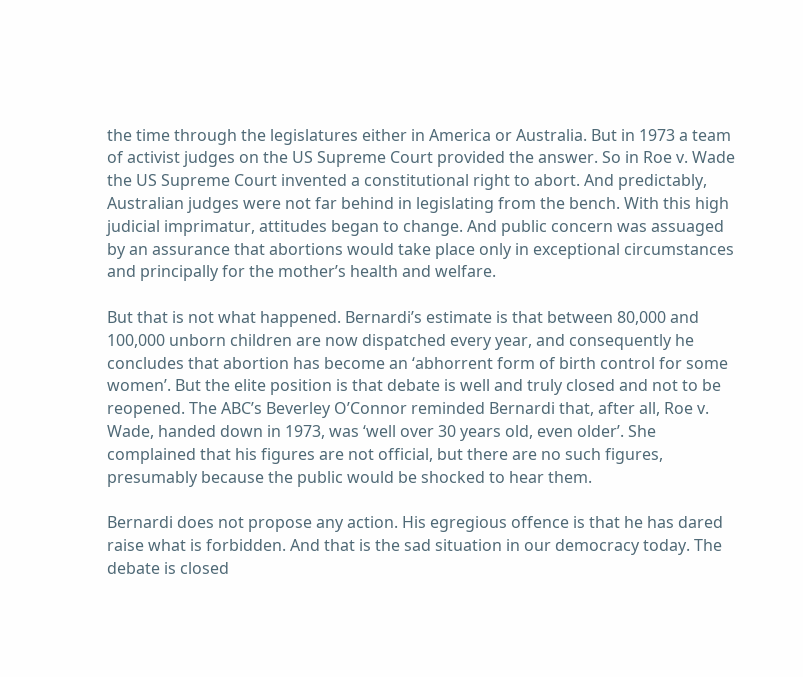the time through the legislatures either in America or Australia. But in 1973 a team of activist judges on the US Supreme Court provided the answer. So in Roe v. Wade the US Supreme Court invented a constitutional right to abort. And predictably, Australian judges were not far behind in legislating from the bench. With this high judicial imprimatur, attitudes began to change. And public concern was assuaged by an assurance that abortions would take place only in exceptional circumstances and principally for the mother’s health and welfare.

But that is not what happened. Bernardi’s estimate is that between 80,000 and 100,000 unborn children are now dispatched every year, and consequently he concludes that abortion has become an ‘abhorrent form of birth control for some women’. But the elite position is that debate is well and truly closed and not to be reopened. The ABC’s Beverley O’Connor reminded Bernardi that, after all, Roe v. Wade, handed down in 1973, was ‘well over 30 years old, even older’. She complained that his figures are not official, but there are no such figures, presumably because the public would be shocked to hear them.

Bernardi does not propose any action. His egregious offence is that he has dared raise what is forbidden. And that is the sad situation in our democracy today. The debate is closed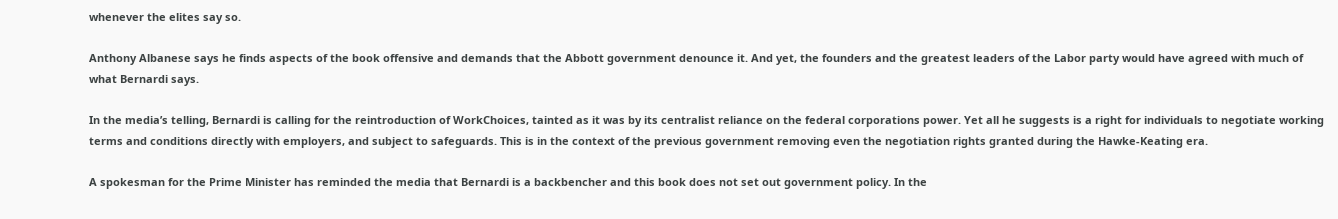whenever the elites say so.

Anthony Albanese says he finds aspects of the book offensive and demands that the Abbott government denounce it. And yet, the founders and the greatest leaders of the Labor party would have agreed with much of what Bernardi says.

In the media’s telling, Bernardi is calling for the reintroduction of WorkChoices, tainted as it was by its centralist reliance on the federal corporations power. Yet all he suggests is a right for individuals to negotiate working terms and conditions directly with employers, and subject to safeguards. This is in the context of the previous government removing even the negotiation rights granted during the Hawke-Keating era.

A spokesman for the Prime Minister has reminded the media that Bernardi is a backbencher and this book does not set out government policy. In the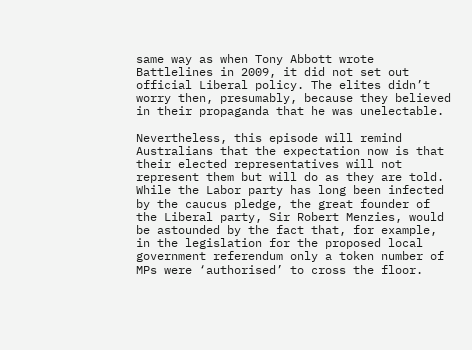same way as when Tony Abbott wrote Battlelines in 2009, it did not set out official Liberal policy. The elites didn’t worry then, presumably, because they believed in their propaganda that he was unelectable.

Nevertheless, this episode will remind Australians that the expectation now is that their elected representatives will not represent them but will do as they are told. While the Labor party has long been infected by the caucus pledge, the great founder of the Liberal party, Sir Robert Menzies, would be astounded by the fact that, for example, in the legislation for the proposed local government referendum only a token number of MPs were ‘authorised’ to cross the floor.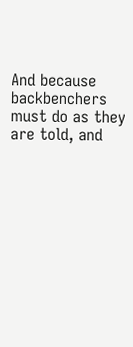And because backbenchers must do as they are told, and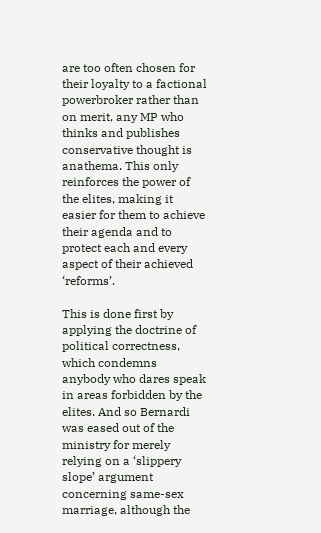are too often chosen for their loyalty to a factional powerbroker rather than on merit, any MP who thinks and publishes conservative thought is anathema. This only reinforces the power of the elites, making it easier for them to achieve their agenda and to protect each and every aspect of their achieved ‘reforms’.

This is done first by applying the doctrine of political correctness, which condemns anybody who dares speak in areas forbidden by the elites. And so Bernardi was eased out of the ministry for merely relying on a ‘slippery slope’ argument concerning same-sex marriage, although the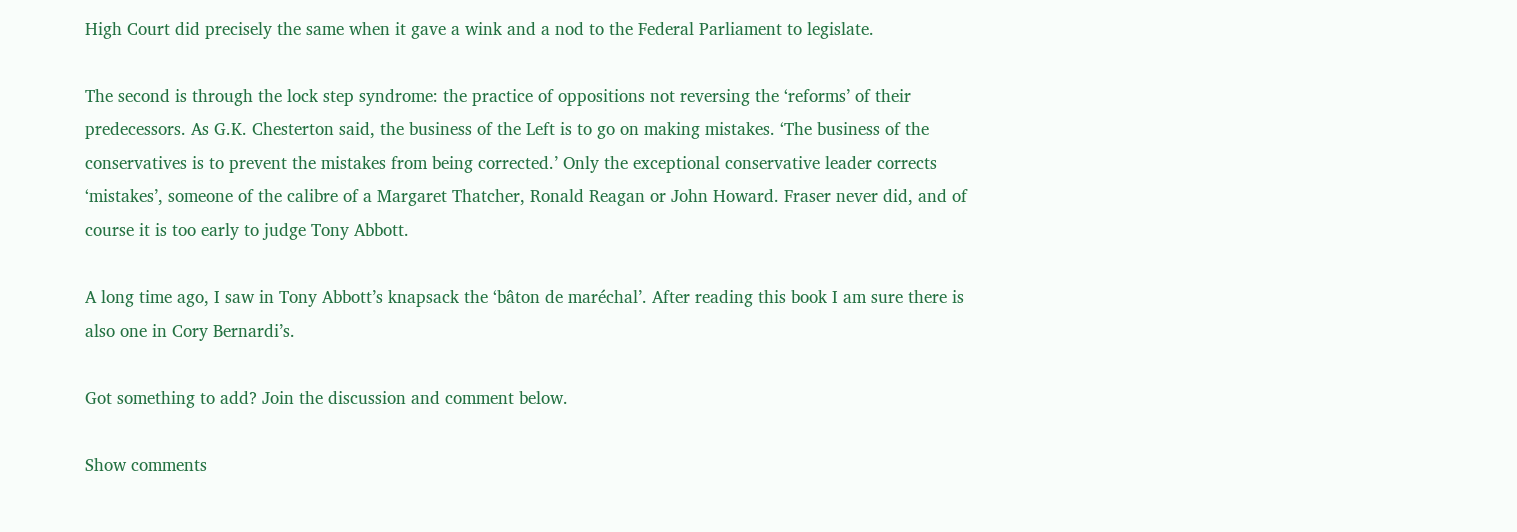High Court did precisely the same when it gave a wink and a nod to the Federal Parliament to legislate.

The second is through the lock step syndrome: the practice of oppositions not reversing the ‘reforms’ of their predecessors. As G.K. Chesterton said, the business of the Left is to go on making mistakes. ‘The business of the conservatives is to prevent the mistakes from being corrected.’ Only the exceptional conservative leader corrects ‘mistakes’, someone of the calibre of a Margaret Thatcher, Ronald Reagan or John Howard. Fraser never did, and of course it is too early to judge Tony Abbott.

A long time ago, I saw in Tony Abbott’s knapsack the ‘bâton de maréchal’. After reading this book I am sure there is also one in Cory Bernardi’s.

Got something to add? Join the discussion and comment below.

Show comments